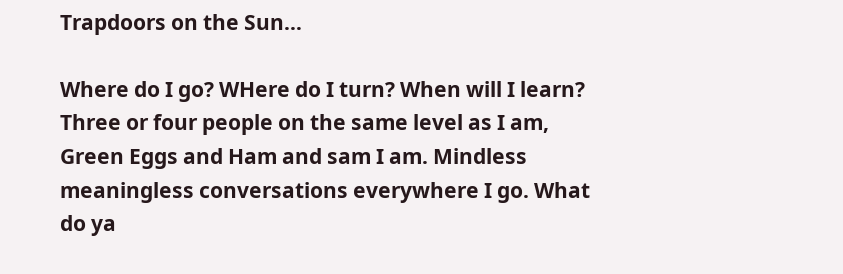Trapdoors on the Sun…

Where do I go? WHere do I turn? When will I learn? Three or four people on the same level as I am, Green Eggs and Ham and sam I am. Mindless meaningless conversations everywhere I go. What do ya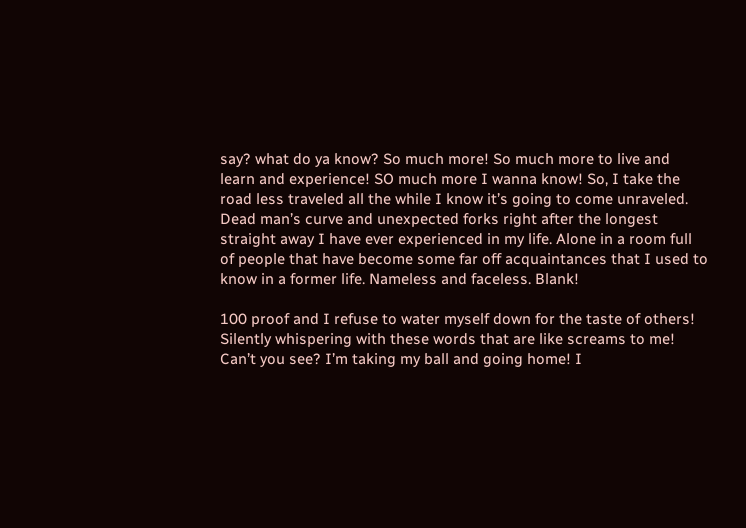say? what do ya know? So much more! So much more to live and learn and experience! SO much more I wanna know! So, I take the road less traveled all the while I know it’s going to come unraveled. Dead man’s curve and unexpected forks right after the longest straight away I have ever experienced in my life. Alone in a room full of people that have become some far off acquaintances that I used to know in a former life. Nameless and faceless. Blank!

100 proof and I refuse to water myself down for the taste of others! Silently whispering with these words that are like screams to me! Can’t you see? I’m taking my ball and going home! I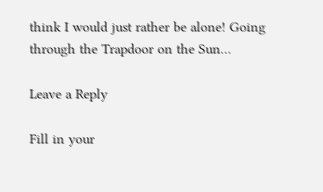think I would just rather be alone! Going through the Trapdoor on the Sun…

Leave a Reply

Fill in your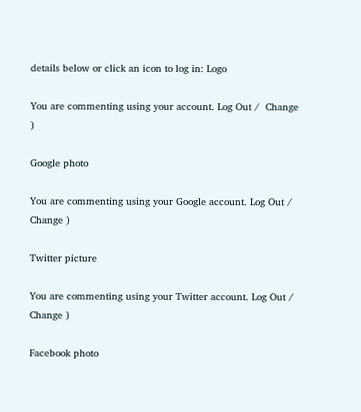details below or click an icon to log in: Logo

You are commenting using your account. Log Out /  Change )

Google photo

You are commenting using your Google account. Log Out /  Change )

Twitter picture

You are commenting using your Twitter account. Log Out /  Change )

Facebook photo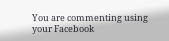You are commenting using your Facebook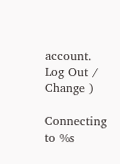account. Log Out /  Change )

Connecting to %s